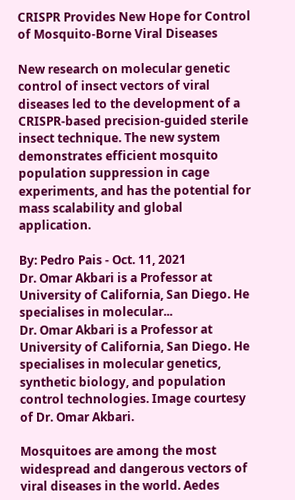CRISPR Provides New Hope for Control of Mosquito-Borne Viral Diseases

New research on molecular genetic control of insect vectors of viral diseases led to the development of a CRISPR-based precision-guided sterile insect technique. The new system demonstrates efficient mosquito population suppression in cage experiments, and has the potential for mass scalability and global application.

By: Pedro Pais - Oct. 11, 2021
Dr. Omar Akbari is a Professor at University of California, San Diego. He specialises in molecular...
Dr. Omar Akbari is a Professor at University of California, San Diego. He specialises in molecular genetics, synthetic biology, and population control technologies. Image courtesy of Dr. Omar Akbari.

Mosquitoes are among the most widespread and dangerous vectors of viral diseases in the world. Aedes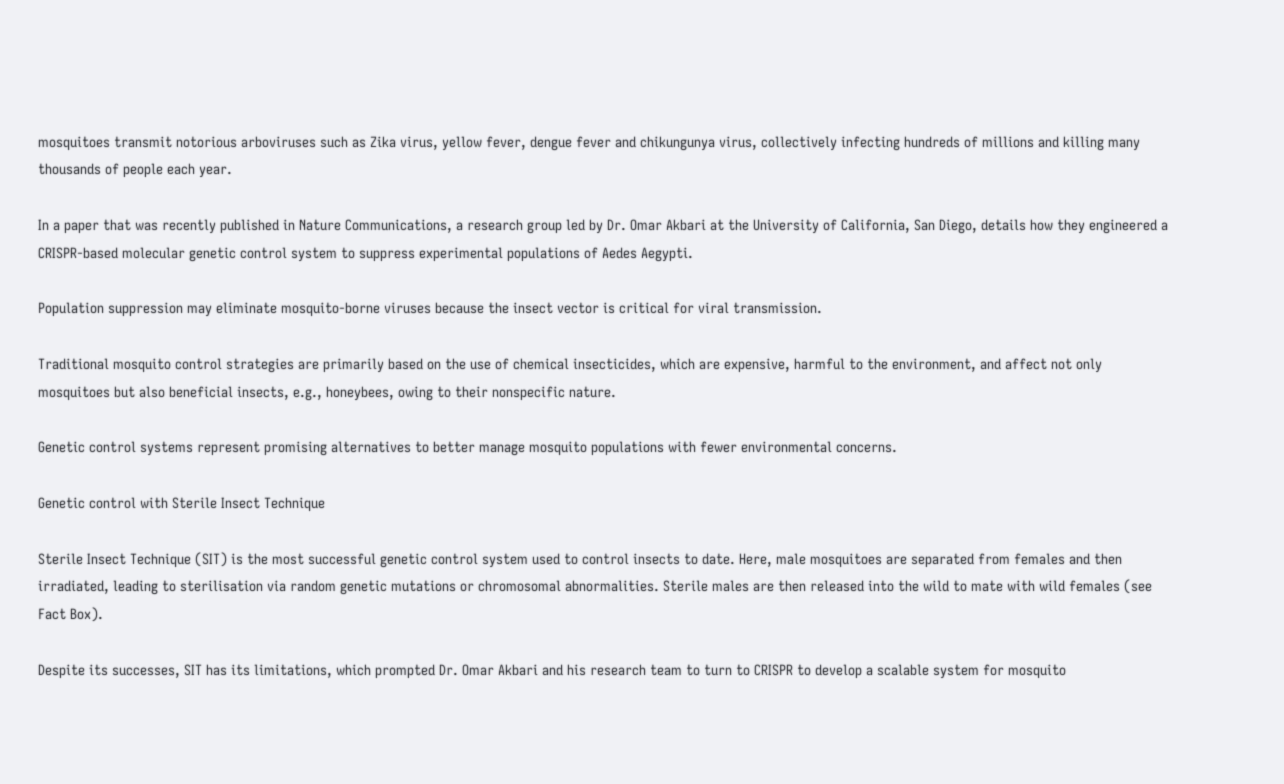mosquitoes transmit notorious arboviruses such as Zika virus, yellow fever, dengue fever and chikungunya virus, collectively infecting hundreds of millions and killing many thousands of people each year.

In a paper that was recently published in Nature Communications, a research group led by Dr. Omar Akbari at the University of California, San Diego, details how they engineered a CRISPR-based molecular genetic control system to suppress experimental populations of Aedes Aegypti.

Population suppression may eliminate mosquito-borne viruses because the insect vector is critical for viral transmission.

Traditional mosquito control strategies are primarily based on the use of chemical insecticides, which are expensive, harmful to the environment, and affect not only mosquitoes but also beneficial insects, e.g., honeybees, owing to their nonspecific nature.

Genetic control systems represent promising alternatives to better manage mosquito populations with fewer environmental concerns.

Genetic control with Sterile Insect Technique

Sterile Insect Technique (SIT) is the most successful genetic control system used to control insects to date. Here, male mosquitoes are separated from females and then irradiated, leading to sterilisation via random genetic mutations or chromosomal abnormalities. Sterile males are then released into the wild to mate with wild females (see Fact Box).

Despite its successes, SIT has its limitations, which prompted Dr. Omar Akbari and his research team to turn to CRISPR to develop a scalable system for mosquito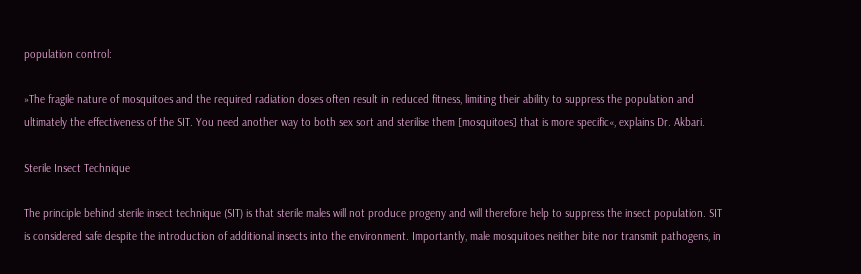population control:

»The fragile nature of mosquitoes and the required radiation doses often result in reduced fitness, limiting their ability to suppress the population and ultimately the effectiveness of the SIT. You need another way to both sex sort and sterilise them [mosquitoes] that is more specific«, explains Dr. Akbari.

Sterile Insect Technique

The principle behind sterile insect technique (SIT) is that sterile males will not produce progeny and will therefore help to suppress the insect population. SIT is considered safe despite the introduction of additional insects into the environment. Importantly, male mosquitoes neither bite nor transmit pathogens, in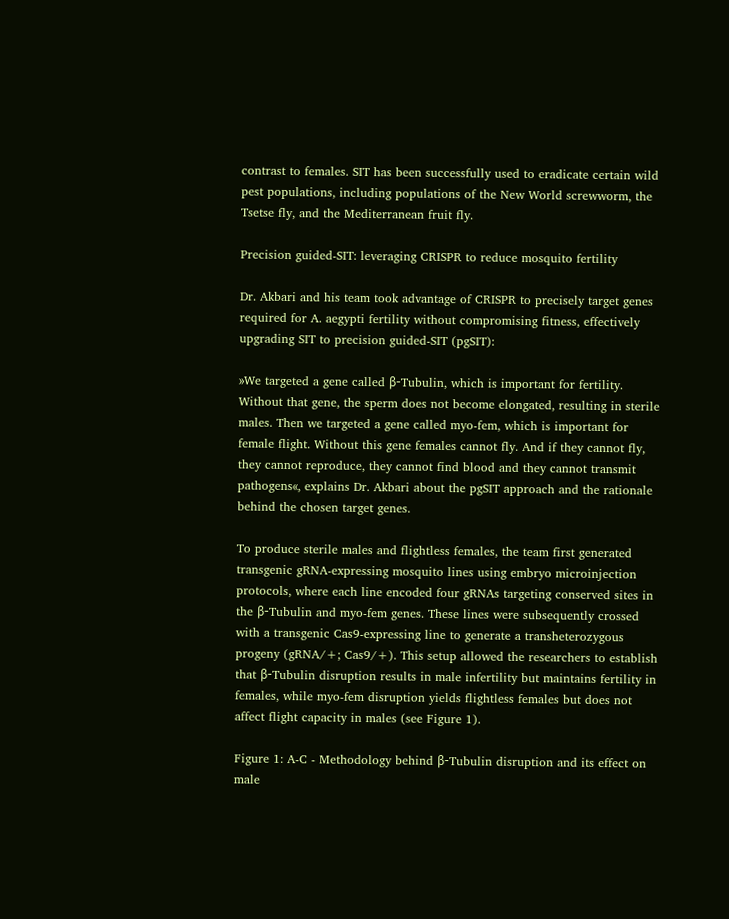contrast to females. SIT has been successfully used to eradicate certain wild pest populations, including populations of the New World screwworm, the Tsetse fly, and the Mediterranean fruit fly.

Precision guided-SIT: leveraging CRISPR to reduce mosquito fertility

Dr. Akbari and his team took advantage of CRISPR to precisely target genes required for A. aegypti fertility without compromising fitness, effectively upgrading SIT to precision guided-SIT (pgSIT):

»We targeted a gene called β-Tubulin, which is important for fertility. Without that gene, the sperm does not become elongated, resulting in sterile males. Then we targeted a gene called myo-fem, which is important for female flight. Without this gene females cannot fly. And if they cannot fly, they cannot reproduce, they cannot find blood and they cannot transmit pathogens«, explains Dr. Akbari about the pgSIT approach and the rationale behind the chosen target genes.

To produce sterile males and flightless females, the team first generated transgenic gRNA-expressing mosquito lines using embryo microinjection protocols, where each line encoded four gRNAs targeting conserved sites in the β-Tubulin and myo-fem genes. These lines were subsequently crossed with a transgenic Cas9-expressing line to generate a transheterozygous progeny (gRNA/+; Cas9/+). This setup allowed the researchers to establish that β-Tubulin disruption results in male infertility but maintains fertility in females, while myo-fem disruption yields flightless females but does not affect flight capacity in males (see Figure 1).

Figure 1: A-C - Methodology behind β-Tubulin disruption and its effect on male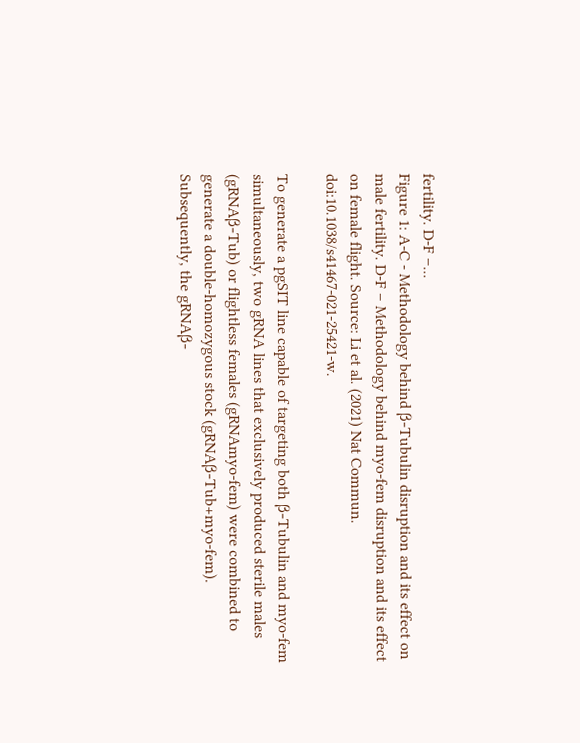fertility. D-F –...
Figure 1: A-C - Methodology behind β-Tubulin disruption and its effect on male fertility. D-F – Methodology behind myo-fem disruption and its effect on female flight. Source: Li et al. (2021) Nat Commun. doi:10.1038/s41467-021-25421-w.

To generate a pgSIT line capable of targeting both β-Tubulin and myo-fem simultaneously, two gRNA lines that exclusively produced sterile males (gRNAβ-Tub) or flightless females (gRNAmyo-fem) were combined to generate a double-homozygous stock (gRNAβ-Tub+myo-fem). Subsequently, the gRNAβ-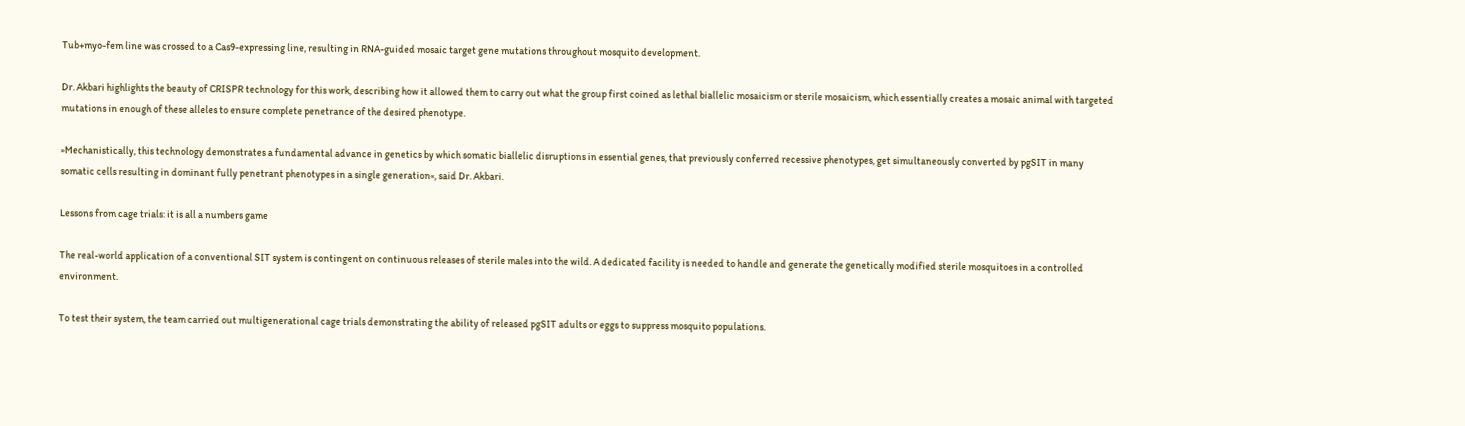Tub+myo-fem line was crossed to a Cas9-expressing line, resulting in RNA-guided mosaic target gene mutations throughout mosquito development.

Dr. Akbari highlights the beauty of CRISPR technology for this work, describing how it allowed them to carry out what the group first coined as lethal biallelic mosaicism or sterile mosaicism, which essentially creates a mosaic animal with targeted mutations in enough of these alleles to ensure complete penetrance of the desired phenotype.

»Mechanistically, this technology demonstrates a fundamental advance in genetics by which somatic biallelic disruptions in essential genes, that previously conferred recessive phenotypes, get simultaneously converted by pgSIT in many somatic cells resulting in dominant fully penetrant phenotypes in a single generation«, said Dr. Akbari.

Lessons from cage trials: it is all a numbers game

The real-world application of a conventional SIT system is contingent on continuous releases of sterile males into the wild. A dedicated facility is needed to handle and generate the genetically modified sterile mosquitoes in a controlled environment.

To test their system, the team carried out multigenerational cage trials demonstrating the ability of released pgSIT adults or eggs to suppress mosquito populations.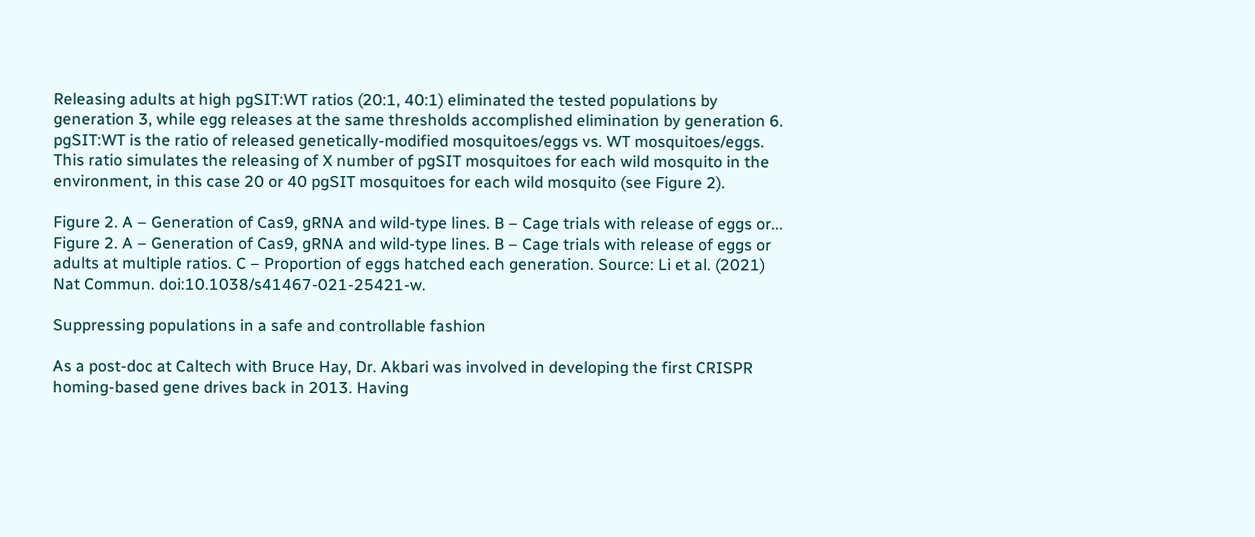Releasing adults at high pgSIT:WT ratios (20:1, 40:1) eliminated the tested populations by generation 3, while egg releases at the same thresholds accomplished elimination by generation 6. pgSIT:WT is the ratio of released genetically-modified mosquitoes/eggs vs. WT mosquitoes/eggs. This ratio simulates the releasing of X number of pgSIT mosquitoes for each wild mosquito in the environment, in this case 20 or 40 pgSIT mosquitoes for each wild mosquito (see Figure 2).

Figure 2. A – Generation of Cas9, gRNA and wild-type lines. B – Cage trials with release of eggs or...
Figure 2. A – Generation of Cas9, gRNA and wild-type lines. B – Cage trials with release of eggs or adults at multiple ratios. C – Proportion of eggs hatched each generation. Source: Li et al. (2021) Nat Commun. doi:10.1038/s41467-021-25421-w.

Suppressing populations in a safe and controllable fashion

As a post-doc at Caltech with Bruce Hay, Dr. Akbari was involved in developing the first CRISPR homing-based gene drives back in 2013. Having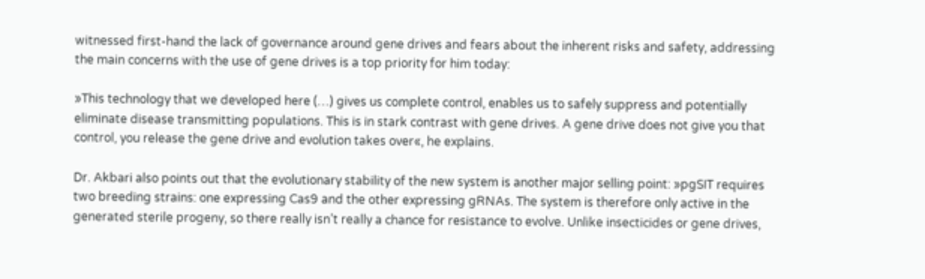witnessed first-hand the lack of governance around gene drives and fears about the inherent risks and safety, addressing the main concerns with the use of gene drives is a top priority for him today:

»This technology that we developed here (…) gives us complete control, enables us to safely suppress and potentially eliminate disease transmitting populations. This is in stark contrast with gene drives. A gene drive does not give you that control, you release the gene drive and evolution takes over«, he explains.

Dr. Akbari also points out that the evolutionary stability of the new system is another major selling point: »pgSIT requires two breeding strains: one expressing Cas9 and the other expressing gRNAs. The system is therefore only active in the generated sterile progeny, so there really isn’t really a chance for resistance to evolve. Unlike insecticides or gene drives,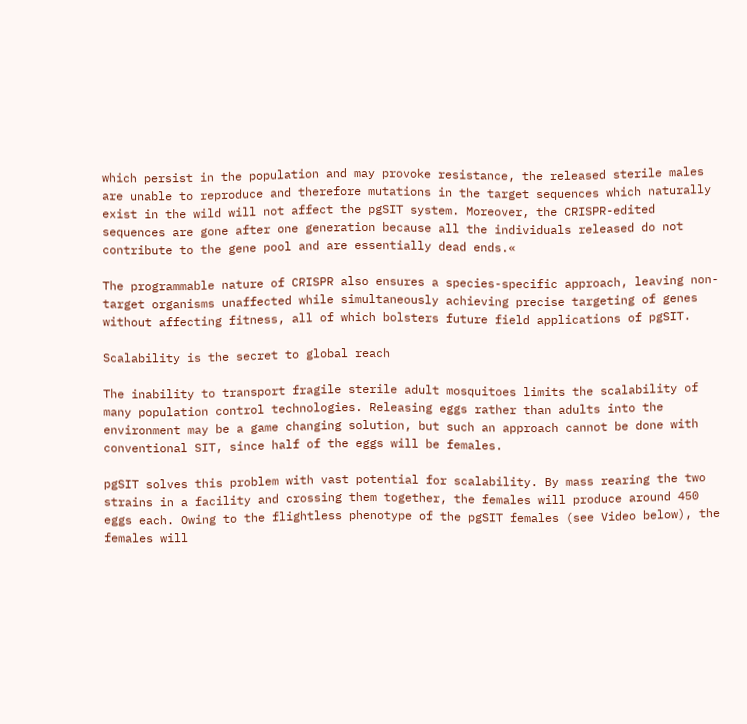which persist in the population and may provoke resistance, the released sterile males are unable to reproduce and therefore mutations in the target sequences which naturally exist in the wild will not affect the pgSIT system. Moreover, the CRISPR-edited sequences are gone after one generation because all the individuals released do not contribute to the gene pool and are essentially dead ends.«

The programmable nature of CRISPR also ensures a species-specific approach, leaving non-target organisms unaffected while simultaneously achieving precise targeting of genes without affecting fitness, all of which bolsters future field applications of pgSIT.

Scalability is the secret to global reach

The inability to transport fragile sterile adult mosquitoes limits the scalability of many population control technologies. Releasing eggs rather than adults into the environment may be a game changing solution, but such an approach cannot be done with conventional SIT, since half of the eggs will be females.

pgSIT solves this problem with vast potential for scalability. By mass rearing the two strains in a facility and crossing them together, the females will produce around 450 eggs each. Owing to the flightless phenotype of the pgSIT females (see Video below), the females will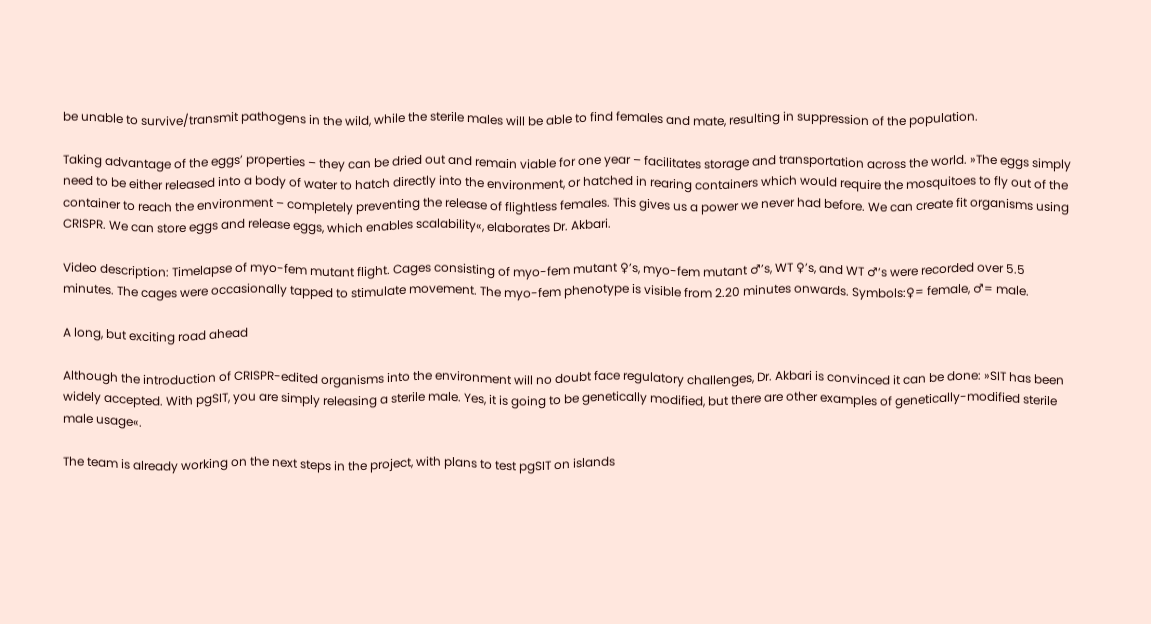be unable to survive/transmit pathogens in the wild, while the sterile males will be able to find females and mate, resulting in suppression of the population.

Taking advantage of the eggs’ properties – they can be dried out and remain viable for one year – facilitates storage and transportation across the world. »The eggs simply need to be either released into a body of water to hatch directly into the environment, or hatched in rearing containers which would require the mosquitoes to fly out of the container to reach the environment – completely preventing the release of flightless females. This gives us a power we never had before. We can create fit organisms using CRISPR. We can store eggs and release eggs, which enables scalability«, elaborates Dr. Akbari.

Video description: Timelapse of myo-fem mutant flight. Cages consisting of myo-fem mutant ♀’s, myo-fem mutant ♂’s, WT ♀’s, and WT ♂’s were recorded over 5.5 minutes. The cages were occasionally tapped to stimulate movement. The myo-fem phenotype is visible from 2.20 minutes onwards. Symbols:♀= female, ♂= male.

A long, but exciting road ahead

Although the introduction of CRISPR-edited organisms into the environment will no doubt face regulatory challenges, Dr. Akbari is convinced it can be done: »SIT has been widely accepted. With pgSIT, you are simply releasing a sterile male. Yes, it is going to be genetically modified, but there are other examples of genetically-modified sterile male usage«.

The team is already working on the next steps in the project, with plans to test pgSIT on islands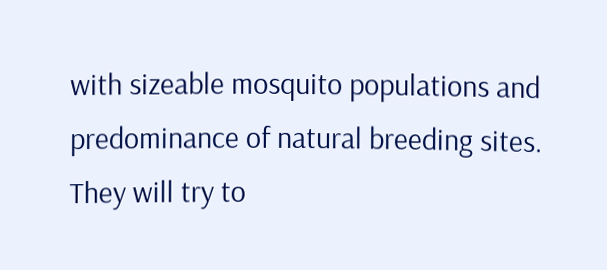with sizeable mosquito populations and predominance of natural breeding sites. They will try to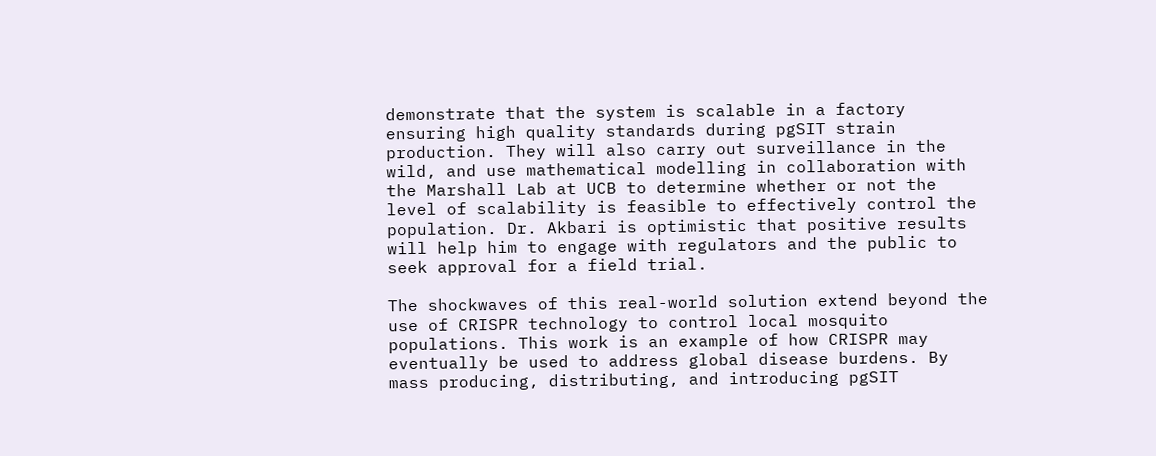demonstrate that the system is scalable in a factory ensuring high quality standards during pgSIT strain production. They will also carry out surveillance in the wild, and use mathematical modelling in collaboration with the Marshall Lab at UCB to determine whether or not the level of scalability is feasible to effectively control the population. Dr. Akbari is optimistic that positive results will help him to engage with regulators and the public to seek approval for a field trial.

The shockwaves of this real-world solution extend beyond the use of CRISPR technology to control local mosquito populations. This work is an example of how CRISPR may eventually be used to address global disease burdens. By mass producing, distributing, and introducing pgSIT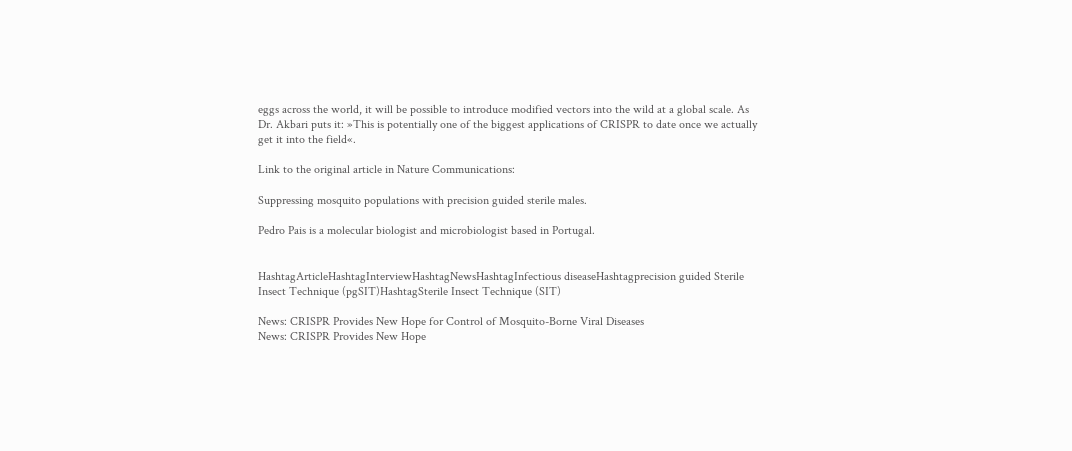eggs across the world, it will be possible to introduce modified vectors into the wild at a global scale. As Dr. Akbari puts it: »This is potentially one of the biggest applications of CRISPR to date once we actually get it into the field«.

Link to the original article in Nature Communications:

Suppressing mosquito populations with precision guided sterile males.

Pedro Pais is a molecular biologist and microbiologist based in Portugal.


HashtagArticleHashtagInterviewHashtagNewsHashtagInfectious diseaseHashtagprecision guided Sterile Insect Technique (pgSIT)HashtagSterile Insect Technique (SIT)

News: CRISPR Provides New Hope for Control of Mosquito-Borne Viral Diseases
News: CRISPR Provides New Hope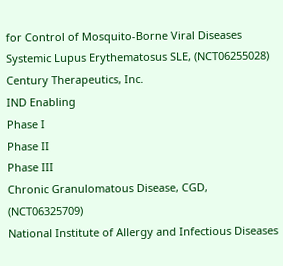for Control of Mosquito-Borne Viral Diseases
Systemic Lupus Erythematosus SLE, (NCT06255028)
Century Therapeutics, Inc.
IND Enabling
Phase I
Phase II
Phase III
Chronic Granulomatous Disease, CGD, (NCT06325709)
National Institute of Allergy and Infectious Diseases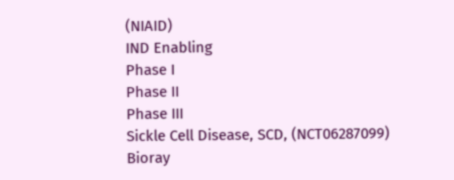(NIAID)
IND Enabling
Phase I
Phase II
Phase III
Sickle Cell Disease, SCD, (NCT06287099)
Bioray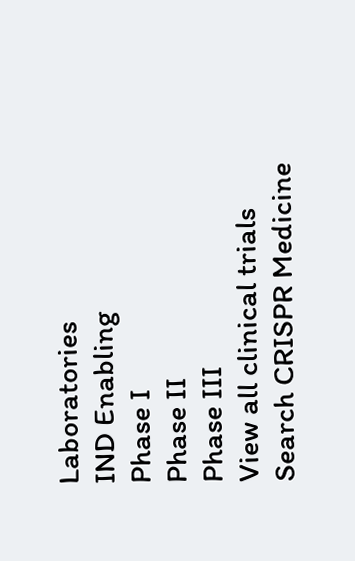Laboratories
IND Enabling
Phase I
Phase II
Phase III
View all clinical trials
Search CRISPR Medicine